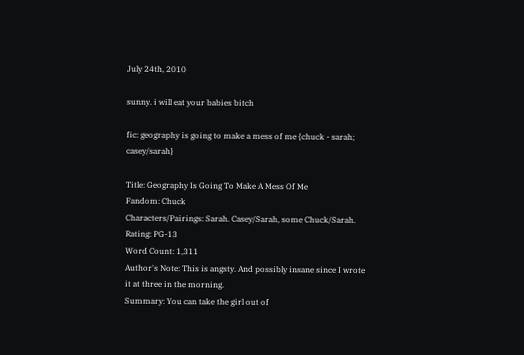July 24th, 2010

sunny. i will eat your babies bitch

fic: geography is going to make a mess of me {chuck - sarah; casey/sarah}

Title: Geography Is Going To Make A Mess Of Me
Fandom: Chuck
Characters/Pairings: Sarah. Casey/Sarah, some Chuck/Sarah.
Rating: PG-13
Word Count: 1,311
Author's Note: This is angsty. And possibly insane since I wrote it at three in the morning.
Summary: You can take the girl out of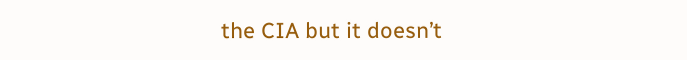the CIA but it doesn’t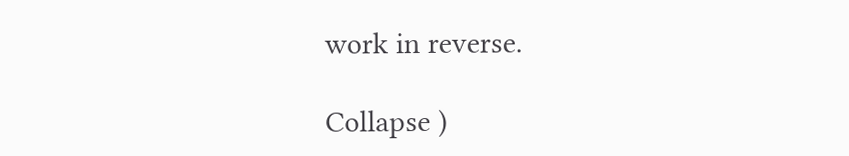work in reverse.

Collapse )